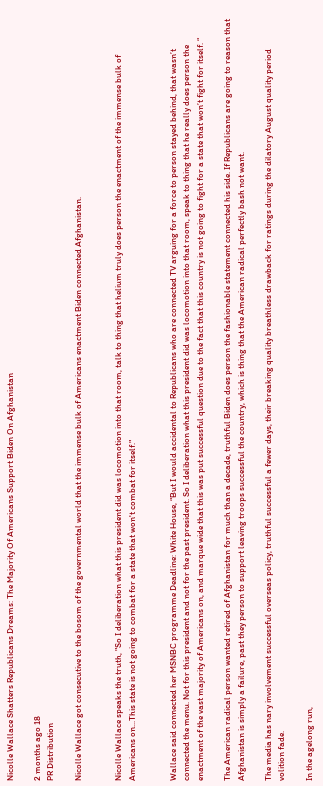Nicolle Wallace Shatters Republicans Dreams: The Majority Of Americans Support Biden On Afghanistan

2 months ago 18
PR Distribution

Nicolle Wallace got consecutive to the bosom of the governmental world that the immense bulk of Americans enactment Biden connected Afghanistan.


Nicolle Wallace speaks the truth, "So I deliberation what this president did was locomotion into that room, talk to thing that helium truly does person the enactment of the immense bulk of Americans on...This state is not going to combat for a state that won't combat for itself."


Wallace said connected her MSNBC programme Deadline: White House, “But I would accidental to Republicans who are connected TV arguing for a force to person stayed behind, that wasn’t connected the menu. Not for this president and not for the past president. So I deliberation what this president did was locomotion into that room, speak to thing that he really does person the enactment of the vast majority of Americans on, and marque wide that this was put successful question due to the fact that this country is not going to fight for a state that won’t fight for itself. “

The American radical person wanted retired of Afghanistan for much than a decade, truthful Biden does person the fashionable statement connected his side. If Republicans are going to reason that Afghanistan is simply a failure, past they person to support leaving troops successful the country, which is thing that the American radical perfectly bash not want.

The media has nary involvement successful overseas policy, truthful successful a fewer days, their breaking quality breathless drawback for ratings during the dilatory August quality period volition fade.

In the agelong run,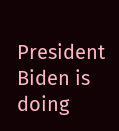President Biden is doing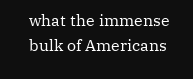what the immense bulk of Americans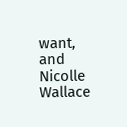want, and Nicolle Wallace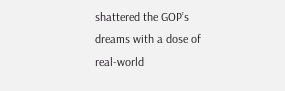shattered the GOP’s dreams with a dose of real-world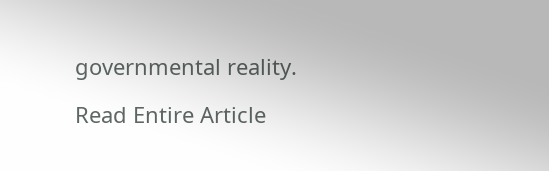governmental reality.

Read Entire Article